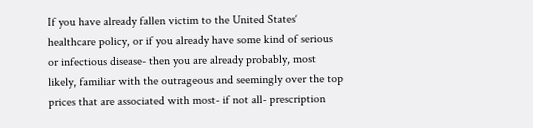If you have already fallen victim to the United States‘ healthcare policy, or if you already have some kind of serious or infectious disease- then you are already probably, most likely, familiar with the outrageous and seemingly over the top prices that are associated with most- if not all- prescription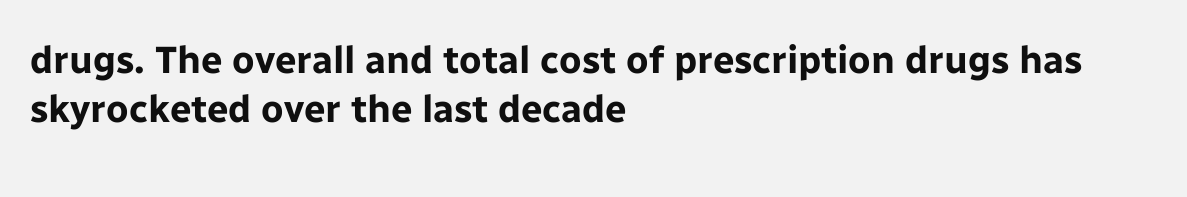drugs. The overall and total cost of prescription drugs has skyrocketed over the last decade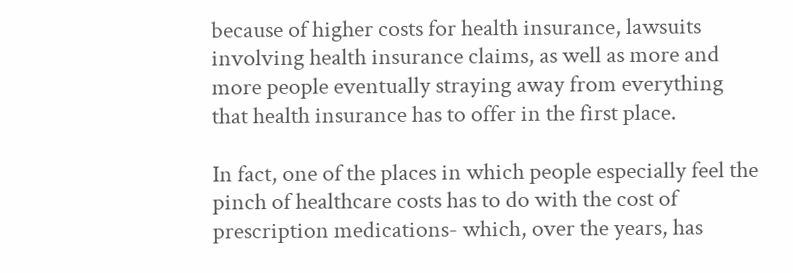because of higher costs for health insurance, lawsuits involving health insurance claims, as well as more and more people eventually straying away from everything that health insurance has to offer in the first place.

In fact, one of the places in which people especially feel the pinch of healthcare costs has to do with the cost of prescription medications- which, over the years, has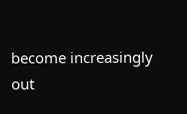become increasingly out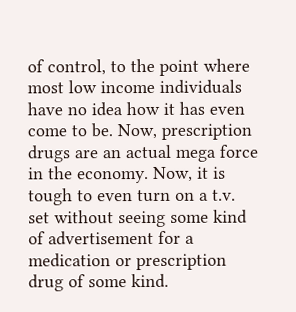of control, to the point where most low income individuals have no idea how it has even come to be. Now, prescription drugs are an actual mega force in the economy. Now, it is tough to even turn on a t.v. set without seeing some kind of advertisement for a medication or prescription drug of some kind.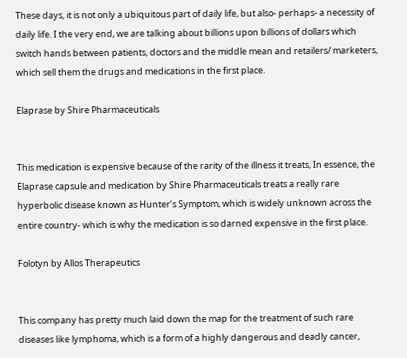These days, it is not only a ubiquitous part of daily life, but also- perhaps- a necessity of daily life. I the very end, we are talking about billions upon billions of dollars which switch hands between patients, doctors and the middle mean and retailers/ marketers, which sell them the drugs and medications in the first place.

Elaprase by Shire Pharmaceuticals


This medication is expensive because of the rarity of the illness it treats, In essence, the Elaprase capsule and medication by Shire Pharmaceuticals treats a really rare hyperbolic disease known as Hunter’s Symptom, which is widely unknown across the entire country- which is why the medication is so darned expensive in the first place.

Folotyn by Allos Therapeutics


This company has pretty much laid down the map for the treatment of such rare diseases like lymphoma, which is a form of a highly dangerous and deadly cancer,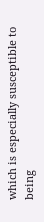which is especially susceptible to being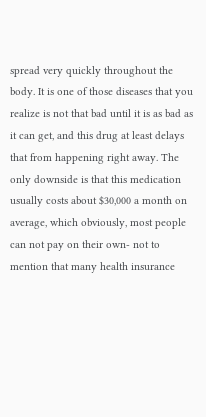spread very quickly throughout the body. It is one of those diseases that you realize is not that bad until it is as bad as it can get, and this drug at least delays that from happening right away. The only downside is that this medication usually costs about $30,000 a month on average, which obviously, most people can not pay on their own- not to mention that many health insurance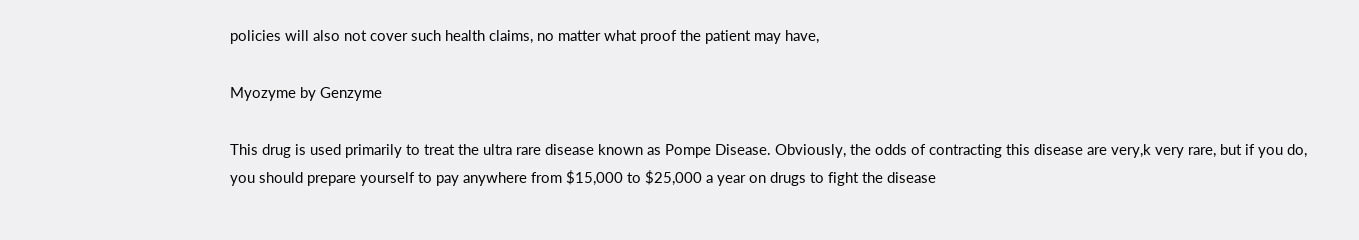policies will also not cover such health claims, no matter what proof the patient may have,

Myozyme by Genzyme

This drug is used primarily to treat the ultra rare disease known as Pompe Disease. Obviously, the odds of contracting this disease are very,k very rare, but if you do, you should prepare yourself to pay anywhere from $15,000 to $25,000 a year on drugs to fight the disease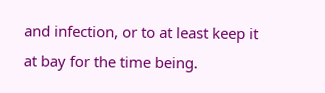and infection, or to at least keep it at bay for the time being.